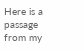Here is a passage from my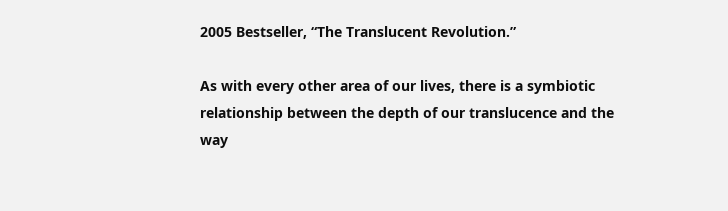2005 Bestseller, “The Translucent Revolution.”

As with every other area of our lives, there is a symbiotic relationship between the depth of our translucence and the way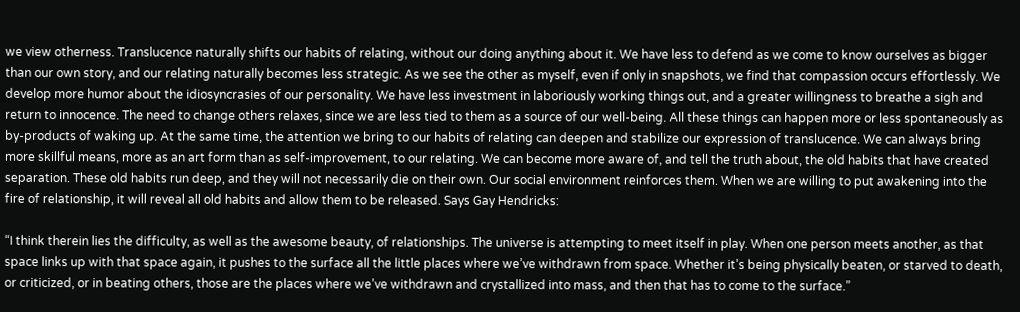we view otherness. Translucence naturally shifts our habits of relating, without our doing anything about it. We have less to defend as we come to know ourselves as bigger than our own story, and our relating naturally becomes less strategic. As we see the other as myself, even if only in snapshots, we find that compassion occurs effortlessly. We develop more humor about the idiosyncrasies of our personality. We have less investment in laboriously working things out, and a greater willingness to breathe a sigh and return to innocence. The need to change others relaxes, since we are less tied to them as a source of our well-being. All these things can happen more or less spontaneously as by-products of waking up. At the same time, the attention we bring to our habits of relating can deepen and stabilize our expression of translucence. We can always bring more skillful means, more as an art form than as self-improvement, to our relating. We can become more aware of, and tell the truth about, the old habits that have created separation. These old habits run deep, and they will not necessarily die on their own. Our social environment reinforces them. When we are willing to put awakening into the fire of relationship, it will reveal all old habits and allow them to be released. Says Gay Hendricks:

“I think therein lies the difficulty, as well as the awesome beauty, of relationships. The universe is attempting to meet itself in play. When one person meets another, as that space links up with that space again, it pushes to the surface all the little places where we’ve withdrawn from space. Whether it’s being physically beaten, or starved to death, or criticized, or in beating others, those are the places where we’ve withdrawn and crystallized into mass, and then that has to come to the surface.”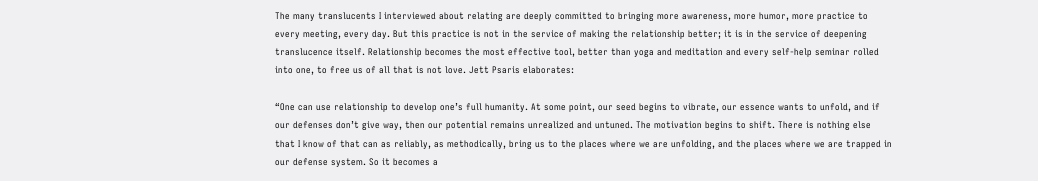The many translucents I interviewed about relating are deeply committed to bringing more awareness, more humor, more practice to every meeting, every day. But this practice is not in the service of making the relationship better; it is in the service of deepening translucence itself. Relationship becomes the most effective tool, better than yoga and meditation and every self-help seminar rolled into one, to free us of all that is not love. Jett Psaris elaborates:

“One can use relationship to develop one’s full humanity. At some point, our seed begins to vibrate, our essence wants to unfold, and if our defenses don’t give way, then our potential remains unrealized and untuned. The motivation begins to shift. There is nothing else that I know of that can as reliably, as methodically, bring us to the places where we are unfolding, and the places where we are trapped in our defense system. So it becomes a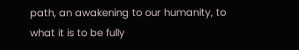path, an awakening to our humanity, to what it is to be fully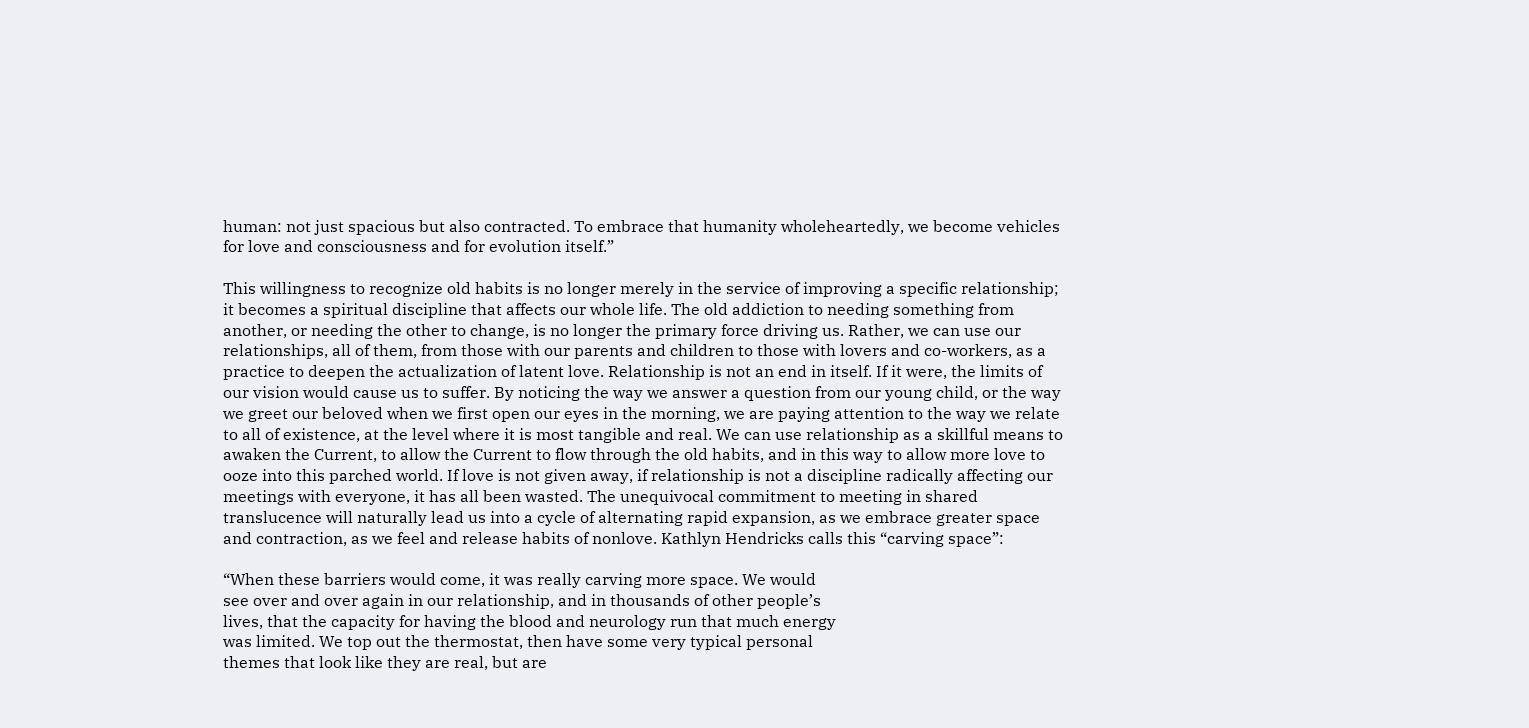human: not just spacious but also contracted. To embrace that humanity wholeheartedly, we become vehicles for love and consciousness and for evolution itself.”

This willingness to recognize old habits is no longer merely in the service of improving a specific relationship; it becomes a spiritual discipline that affects our whole life. The old addiction to needing something from another, or needing the other to change, is no longer the primary force driving us. Rather, we can use our relationships, all of them, from those with our parents and children to those with lovers and co-workers, as a practice to deepen the actualization of latent love. Relationship is not an end in itself. If it were, the limits of our vision would cause us to suffer. By noticing the way we answer a question from our young child, or the way we greet our beloved when we first open our eyes in the morning, we are paying attention to the way we relate to all of existence, at the level where it is most tangible and real. We can use relationship as a skillful means to awaken the Current, to allow the Current to flow through the old habits, and in this way to allow more love to ooze into this parched world. If love is not given away, if relationship is not a discipline radically affecting our meetings with everyone, it has all been wasted. The unequivocal commitment to meeting in shared translucence will naturally lead us into a cycle of alternating rapid expansion, as we embrace greater space and contraction, as we feel and release habits of nonlove. Kathlyn Hendricks calls this “carving space”:

“When these barriers would come, it was really carving more space. We would
see over and over again in our relationship, and in thousands of other people’s
lives, that the capacity for having the blood and neurology run that much energy
was limited. We top out the thermostat, then have some very typical personal
themes that look like they are real, but are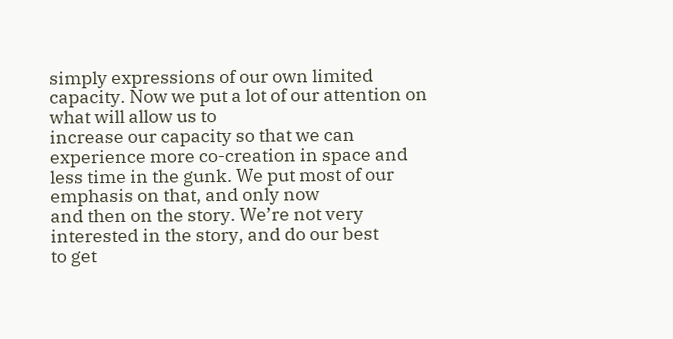simply expressions of our own limited
capacity. Now we put a lot of our attention on what will allow us to
increase our capacity so that we can experience more co-creation in space and
less time in the gunk. We put most of our emphasis on that, and only now
and then on the story. We’re not very interested in the story, and do our best
to get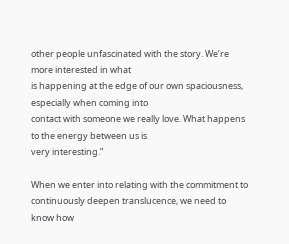other people unfascinated with the story. We’re more interested in what
is happening at the edge of our own spaciousness, especially when coming into
contact with someone we really love. What happens to the energy between us is
very interesting.”

When we enter into relating with the commitment to continuously deepen translucence, we need to know how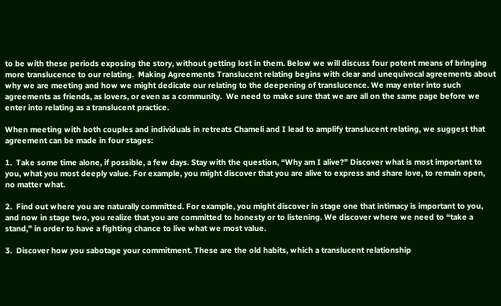to be with these periods exposing the story, without getting lost in them. Below we will discuss four potent means of bringing more translucence to our relating.  Making Agreements Translucent relating begins with clear and unequivocal agreements about why we are meeting and how we might dedicate our relating to the deepening of translucence. We may enter into such agreements as friends, as lovers, or even as a community.  We need to make sure that we are all on the same page before we enter into relating as a translucent practice.

When meeting with both couples and individuals in retreats Chameli and I lead to amplify translucent relating, we suggest that agreement can be made in four stages:

1.  Take some time alone, if possible, a few days. Stay with the question, “Why am I alive?” Discover what is most important to you, what you most deeply value. For example, you might discover that you are alive to express and share love, to remain open, no matter what.

2.  Find out where you are naturally committed. For example, you might discover in stage one that intimacy is important to you, and now in stage two, you realize that you are committed to honesty or to listening. We discover where we need to “take a stand,” in order to have a fighting chance to live what we most value.

3.  Discover how you sabotage your commitment. These are the old habits, which a translucent relationship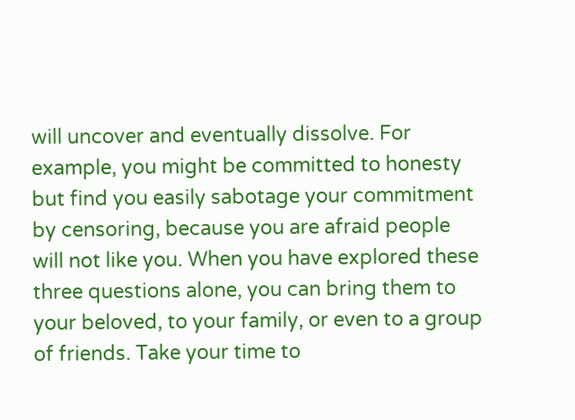will uncover and eventually dissolve. For example, you might be committed to honesty but find you easily sabotage your commitment by censoring, because you are afraid people will not like you. When you have explored these three questions alone, you can bring them to your beloved, to your family, or even to a group of friends. Take your time to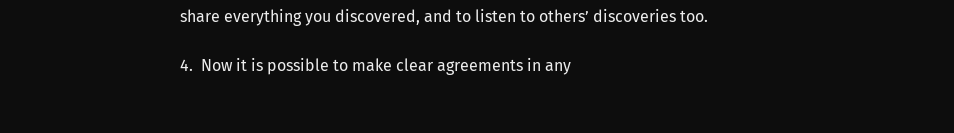share everything you discovered, and to listen to others’ discoveries too.

4.  Now it is possible to make clear agreements in any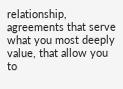relationship, agreements that serve what you most deeply value, that allow you to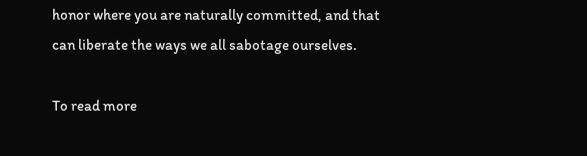honor where you are naturally committed, and that can liberate the ways we all sabotage ourselves.

To read more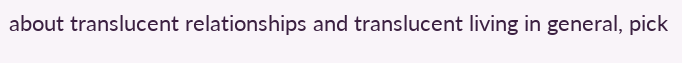about translucent relationships and translucent living in general, pick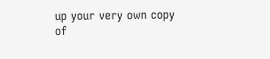up your very own copy of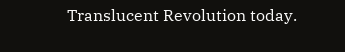Translucent Revolution today.